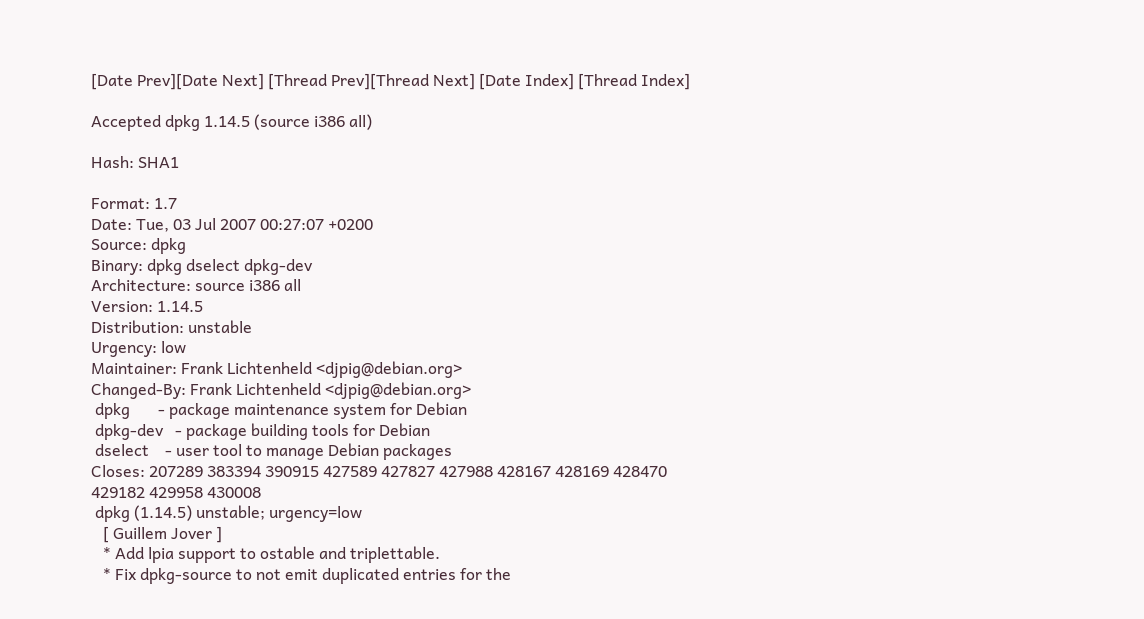[Date Prev][Date Next] [Thread Prev][Thread Next] [Date Index] [Thread Index]

Accepted dpkg 1.14.5 (source i386 all)

Hash: SHA1

Format: 1.7
Date: Tue, 03 Jul 2007 00:27:07 +0200
Source: dpkg
Binary: dpkg dselect dpkg-dev
Architecture: source i386 all
Version: 1.14.5
Distribution: unstable
Urgency: low
Maintainer: Frank Lichtenheld <djpig@debian.org>
Changed-By: Frank Lichtenheld <djpig@debian.org>
 dpkg       - package maintenance system for Debian
 dpkg-dev   - package building tools for Debian
 dselect    - user tool to manage Debian packages
Closes: 207289 383394 390915 427589 427827 427988 428167 428169 428470 429182 429958 430008
 dpkg (1.14.5) unstable; urgency=low
   [ Guillem Jover ]
   * Add lpia support to ostable and triplettable.
   * Fix dpkg-source to not emit duplicated entries for the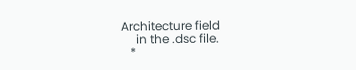Architecture field
     in the .dsc file.
   *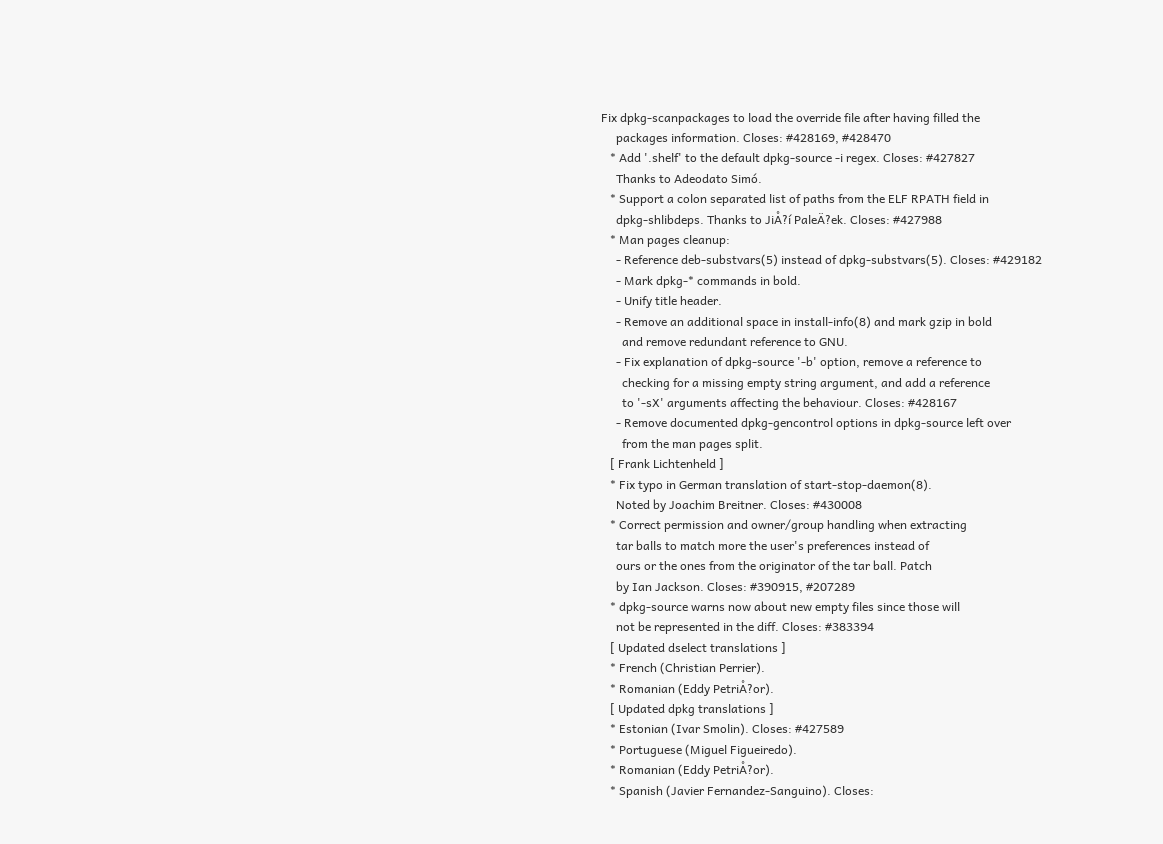Fix dpkg-scanpackages to load the override file after having filled the
     packages information. Closes: #428169, #428470
   * Add '.shelf' to the default dpkg-source -i regex. Closes: #427827
     Thanks to Adeodato Simó.
   * Support a colon separated list of paths from the ELF RPATH field in
     dpkg-shlibdeps. Thanks to JiÅ?í PaleÄ?ek. Closes: #427988
   * Man pages cleanup:
     - Reference deb-substvars(5) instead of dpkg-substvars(5). Closes: #429182
     - Mark dpkg-* commands in bold.
     - Unify title header.
     - Remove an additional space in install-info(8) and mark gzip in bold
       and remove redundant reference to GNU.
     - Fix explanation of dpkg-source '-b' option, remove a reference to
       checking for a missing empty string argument, and add a reference
       to '-sX' arguments affecting the behaviour. Closes: #428167
     - Remove documented dpkg-gencontrol options in dpkg-source left over
       from the man pages split.
   [ Frank Lichtenheld ]
   * Fix typo in German translation of start-stop-daemon(8).
     Noted by Joachim Breitner. Closes: #430008
   * Correct permission and owner/group handling when extracting
     tar balls to match more the user's preferences instead of
     ours or the ones from the originator of the tar ball. Patch
     by Ian Jackson. Closes: #390915, #207289
   * dpkg-source warns now about new empty files since those will
     not be represented in the diff. Closes: #383394
   [ Updated dselect translations ]
   * French (Christian Perrier).
   * Romanian (Eddy PetriÅ?or).
   [ Updated dpkg translations ]
   * Estonian (Ivar Smolin). Closes: #427589
   * Portuguese (Miguel Figueiredo).
   * Romanian (Eddy PetriÅ?or).
   * Spanish (Javier Fernandez-Sanguino). Closes: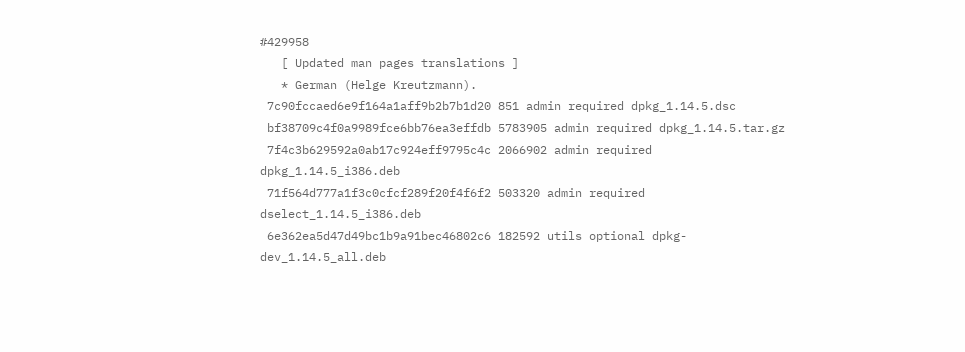#429958
   [ Updated man pages translations ]
   * German (Helge Kreutzmann).
 7c90fccaed6e9f164a1aff9b2b7b1d20 851 admin required dpkg_1.14.5.dsc
 bf38709c4f0a9989fce6bb76ea3effdb 5783905 admin required dpkg_1.14.5.tar.gz
 7f4c3b629592a0ab17c924eff9795c4c 2066902 admin required dpkg_1.14.5_i386.deb
 71f564d777a1f3c0cfcf289f20f4f6f2 503320 admin required dselect_1.14.5_i386.deb
 6e362ea5d47d49bc1b9a91bec46802c6 182592 utils optional dpkg-dev_1.14.5_all.deb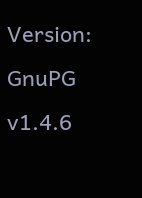Version: GnuPG v1.4.6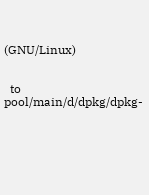(GNU/Linux)


  to pool/main/d/dpkg/dpkg-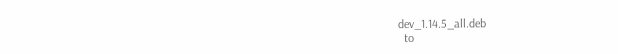dev_1.14.5_all.deb
  to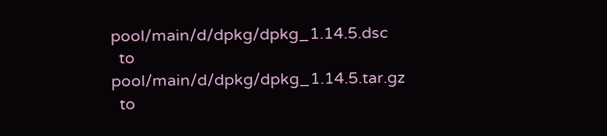pool/main/d/dpkg/dpkg_1.14.5.dsc
  to pool/main/d/dpkg/dpkg_1.14.5.tar.gz
  to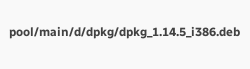pool/main/d/dpkg/dpkg_1.14.5_i386.deb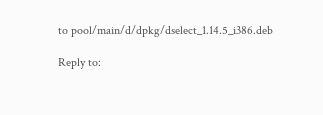to pool/main/d/dpkg/dselect_1.14.5_i386.deb

Reply to: